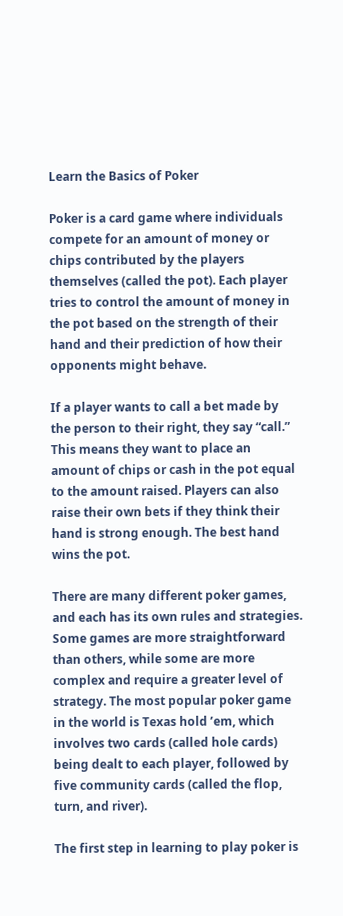Learn the Basics of Poker

Poker is a card game where individuals compete for an amount of money or chips contributed by the players themselves (called the pot). Each player tries to control the amount of money in the pot based on the strength of their hand and their prediction of how their opponents might behave.

If a player wants to call a bet made by the person to their right, they say “call.” This means they want to place an amount of chips or cash in the pot equal to the amount raised. Players can also raise their own bets if they think their hand is strong enough. The best hand wins the pot.

There are many different poker games, and each has its own rules and strategies. Some games are more straightforward than others, while some are more complex and require a greater level of strategy. The most popular poker game in the world is Texas hold ’em, which involves two cards (called hole cards) being dealt to each player, followed by five community cards (called the flop, turn, and river).

The first step in learning to play poker is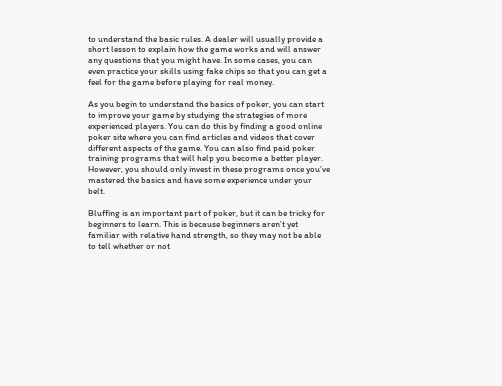to understand the basic rules. A dealer will usually provide a short lesson to explain how the game works and will answer any questions that you might have. In some cases, you can even practice your skills using fake chips so that you can get a feel for the game before playing for real money.

As you begin to understand the basics of poker, you can start to improve your game by studying the strategies of more experienced players. You can do this by finding a good online poker site where you can find articles and videos that cover different aspects of the game. You can also find paid poker training programs that will help you become a better player. However, you should only invest in these programs once you’ve mastered the basics and have some experience under your belt.

Bluffing is an important part of poker, but it can be tricky for beginners to learn. This is because beginners aren’t yet familiar with relative hand strength, so they may not be able to tell whether or not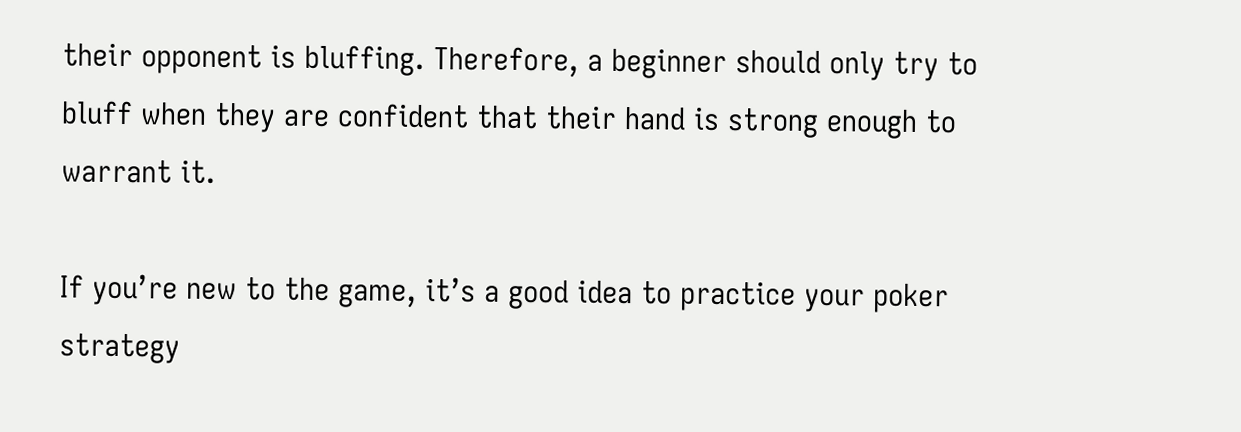their opponent is bluffing. Therefore, a beginner should only try to bluff when they are confident that their hand is strong enough to warrant it.

If you’re new to the game, it’s a good idea to practice your poker strategy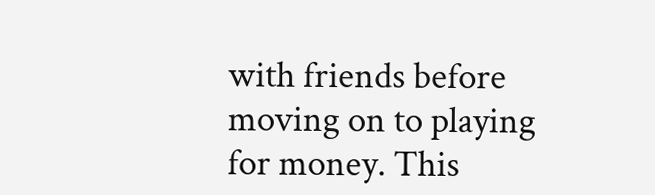with friends before moving on to playing for money. This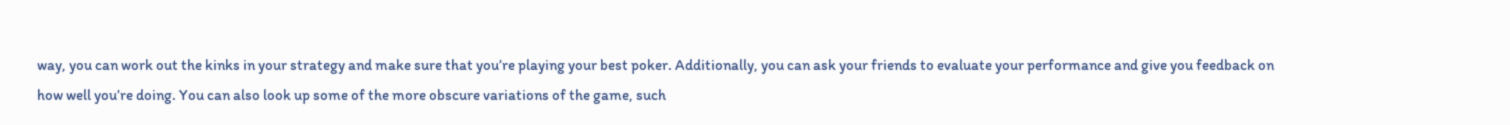way, you can work out the kinks in your strategy and make sure that you’re playing your best poker. Additionally, you can ask your friends to evaluate your performance and give you feedback on how well you’re doing. You can also look up some of the more obscure variations of the game, such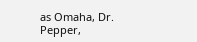as Omaha, Dr. Pepper,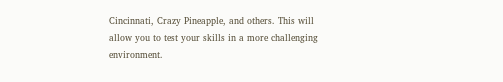Cincinnati, Crazy Pineapple, and others. This will allow you to test your skills in a more challenging environment.